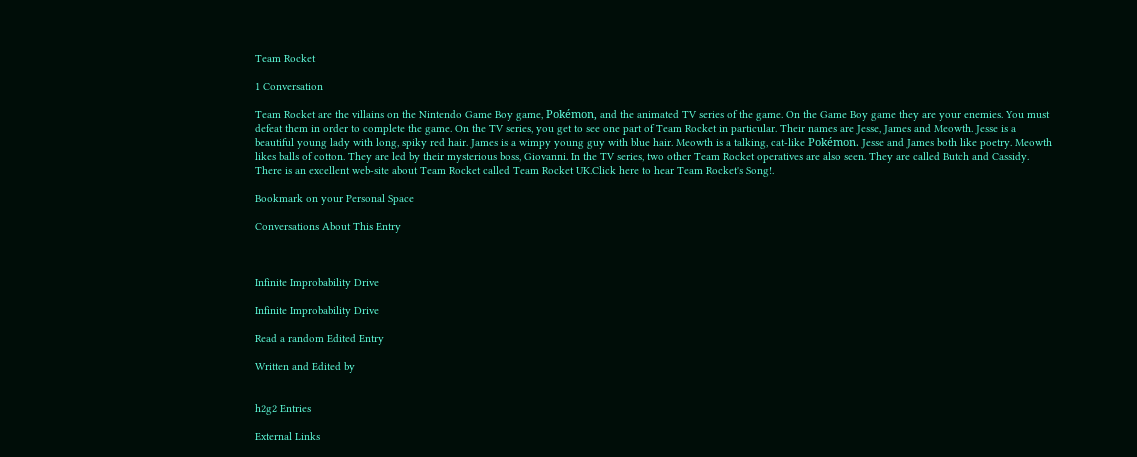Team Rocket

1 Conversation

Team Rocket are the villains on the Nintendo Game Boy game, Pokémon, and the animated TV series of the game. On the Game Boy game they are your enemies. You must defeat them in order to complete the game. On the TV series, you get to see one part of Team Rocket in particular. Their names are Jesse, James and Meowth. Jesse is a beautiful young lady with long, spiky red hair. James is a wimpy young guy with blue hair. Meowth is a talking, cat-like Pokémon. Jesse and James both like poetry. Meowth likes balls of cotton. They are led by their mysterious boss, Giovanni. In the TV series, two other Team Rocket operatives are also seen. They are called Butch and Cassidy. There is an excellent web-site about Team Rocket called Team Rocket UK.Click here to hear Team Rocket's Song!.

Bookmark on your Personal Space

Conversations About This Entry



Infinite Improbability Drive

Infinite Improbability Drive

Read a random Edited Entry

Written and Edited by


h2g2 Entries

External Links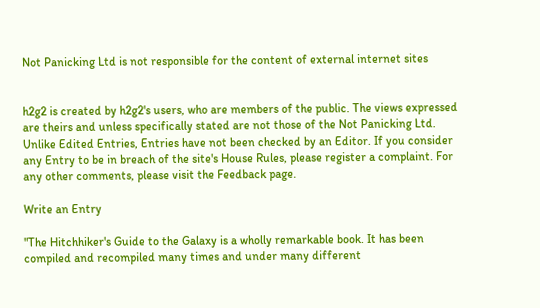Not Panicking Ltd is not responsible for the content of external internet sites


h2g2 is created by h2g2's users, who are members of the public. The views expressed are theirs and unless specifically stated are not those of the Not Panicking Ltd. Unlike Edited Entries, Entries have not been checked by an Editor. If you consider any Entry to be in breach of the site's House Rules, please register a complaint. For any other comments, please visit the Feedback page.

Write an Entry

"The Hitchhiker's Guide to the Galaxy is a wholly remarkable book. It has been compiled and recompiled many times and under many different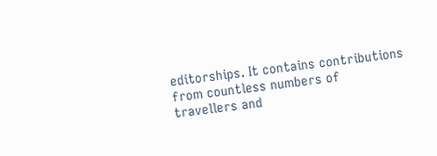editorships. It contains contributions from countless numbers of travellers and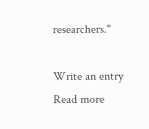researchers."

Write an entry
Read more